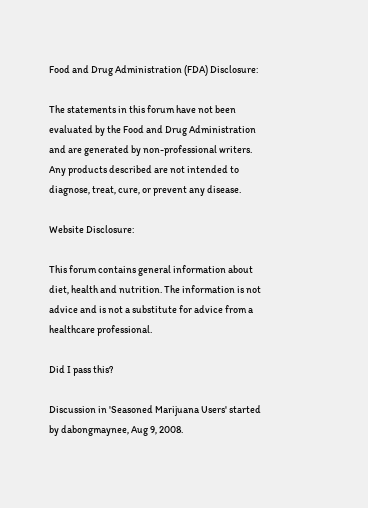Food and Drug Administration (FDA) Disclosure:

The statements in this forum have not been evaluated by the Food and Drug Administration and are generated by non-professional writers. Any products described are not intended to diagnose, treat, cure, or prevent any disease.

Website Disclosure:

This forum contains general information about diet, health and nutrition. The information is not advice and is not a substitute for advice from a healthcare professional.

Did I pass this?

Discussion in 'Seasoned Marijuana Users' started by dabongmaynee, Aug 9, 2008.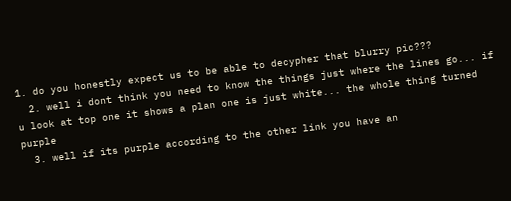1. do you honestly expect us to be able to decypher that blurry pic???
  2. well i dont think you need to know the things just where the lines go... if u look at top one it shows a plan one is just white... the whole thing turned purple
  3. well if its purple according to the other link you have an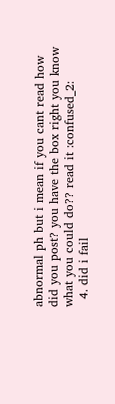abnormal ph but i mean if you cant read how did you post? you have the box right you know what you could do?? read it :confused_2:
  4. did i fail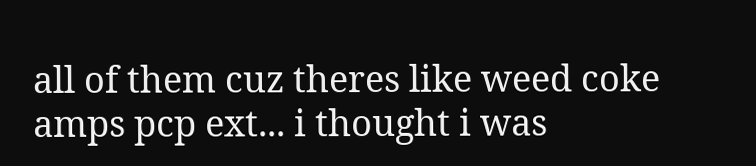all of them cuz theres like weed coke amps pcp ext... i thought i was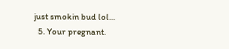just smokin bud lol...
  5. Your pregnant.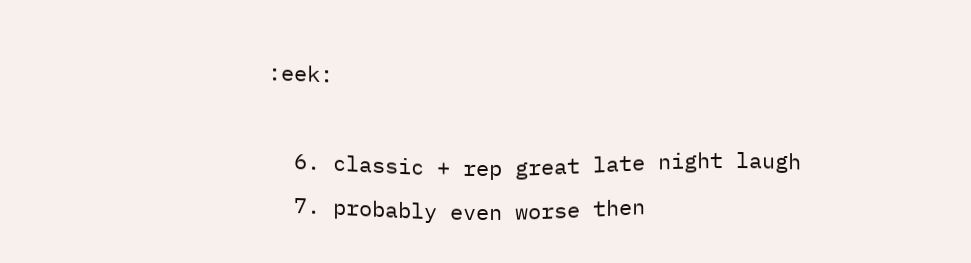:eek:

  6. classic + rep great late night laugh
  7. probably even worse then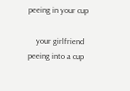peeing in your cup

    your girlfriend peeing into a cup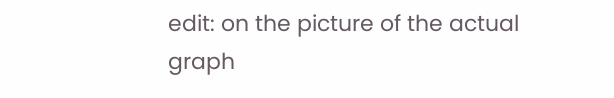edit: on the picture of the actual graph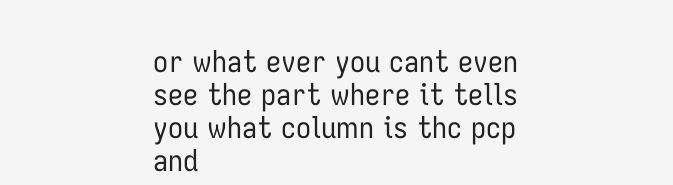or what ever you cant even see the part where it tells you what column is thc pcp and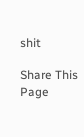shit

Share This Page